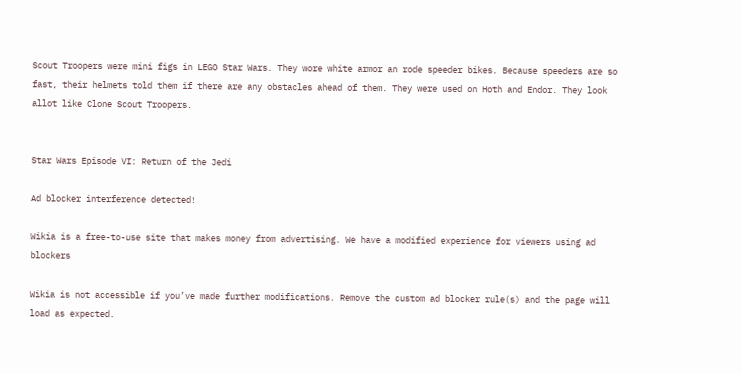Scout Troopers were mini figs in LEGO Star Wars. They wore white armor an rode speeder bikes. Because speeders are so fast, their helmets told them if there are any obstacles ahead of them. They were used on Hoth and Endor. They look allot like Clone Scout Troopers.


Star Wars Episode VI: Return of the Jedi

Ad blocker interference detected!

Wikia is a free-to-use site that makes money from advertising. We have a modified experience for viewers using ad blockers

Wikia is not accessible if you’ve made further modifications. Remove the custom ad blocker rule(s) and the page will load as expected.